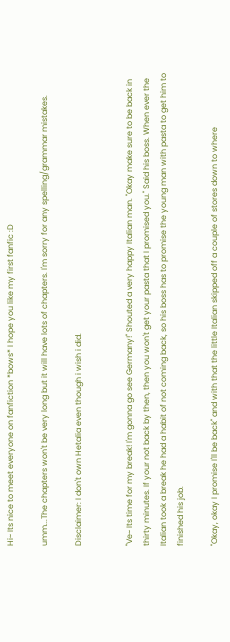Hi~ Its nice to meet everyone on fanfiction *bows* I hope you like my first fanfic :D

umm...The chapters won't be very long but it will have lots of chapters. I'm sorry for any spelling/grammar mistakes.

Disclaimer: I don't own Hetalia even though i wish i did.


"Ve~ Its time for my break! I'm gonna go see Germany!" Shouted a very happy Italian man. "Okay make sure to be back in thirty minutes. If your not back by then, then you won't get your pasta that I promised you." Said his boss. When ever the Italian took a break he had a habit of not coming back, so his boss has to promise the young man with pasta to get him to finished his job.

"Okay, okay I promise I'll be back" and with that the little Italian skipped off a couple of stores down to where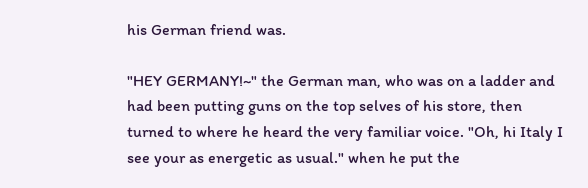his German friend was.

"HEY GERMANY!~" the German man, who was on a ladder and had been putting guns on the top selves of his store, then turned to where he heard the very familiar voice. "Oh, hi Italy I see your as energetic as usual." when he put the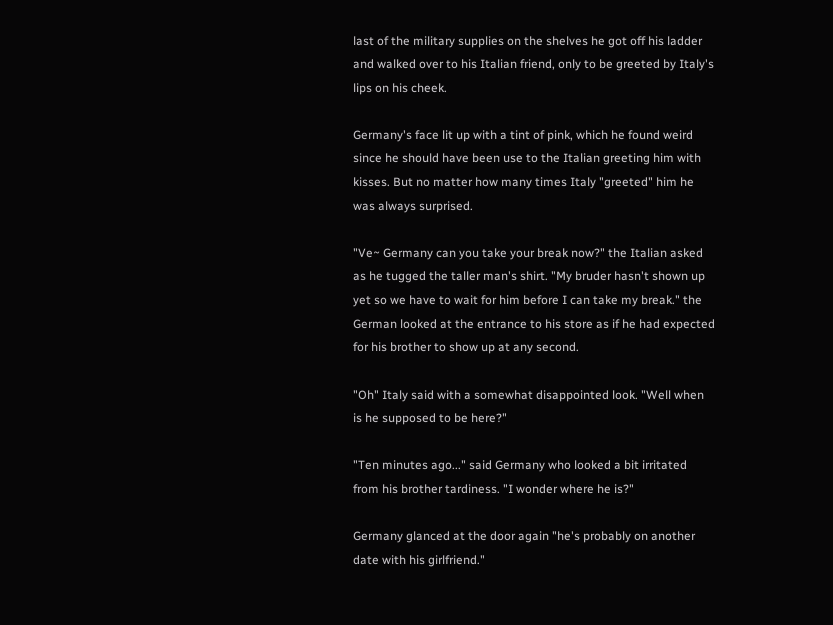last of the military supplies on the shelves he got off his ladder and walked over to his Italian friend, only to be greeted by Italy's lips on his cheek.

Germany's face lit up with a tint of pink, which he found weird since he should have been use to the Italian greeting him with kisses. But no matter how many times Italy "greeted" him he was always surprised.

"Ve~ Germany can you take your break now?" the Italian asked as he tugged the taller man's shirt. "My bruder hasn't shown up yet so we have to wait for him before I can take my break." the German looked at the entrance to his store as if he had expected for his brother to show up at any second.

"Oh" Italy said with a somewhat disappointed look. "Well when is he supposed to be here?"

"Ten minutes ago..." said Germany who looked a bit irritated from his brother tardiness. "I wonder where he is?"

Germany glanced at the door again "he's probably on another date with his girlfriend."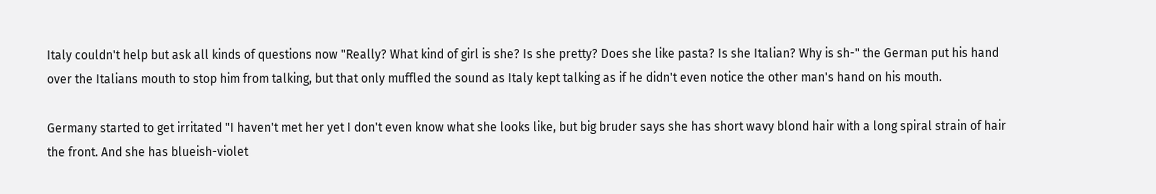Italy couldn't help but ask all kinds of questions now "Really? What kind of girl is she? Is she pretty? Does she like pasta? Is she Italian? Why is sh-" the German put his hand over the Italians mouth to stop him from talking, but that only muffled the sound as Italy kept talking as if he didn't even notice the other man's hand on his mouth.

Germany started to get irritated "I haven't met her yet I don't even know what she looks like, but big bruder says she has short wavy blond hair with a long spiral strain of hair the front. And she has blueish-violet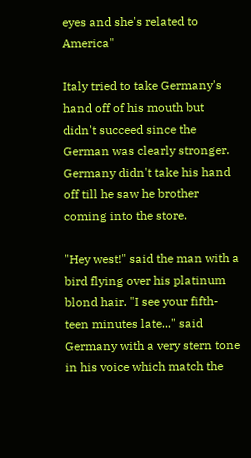eyes and she's related to America"

Italy tried to take Germany's hand off of his mouth but didn't succeed since the German was clearly stronger. Germany didn't take his hand off till he saw he brother coming into the store.

"Hey west!" said the man with a bird flying over his platinum blond hair. "I see your fifth-teen minutes late..." said Germany with a very stern tone in his voice which match the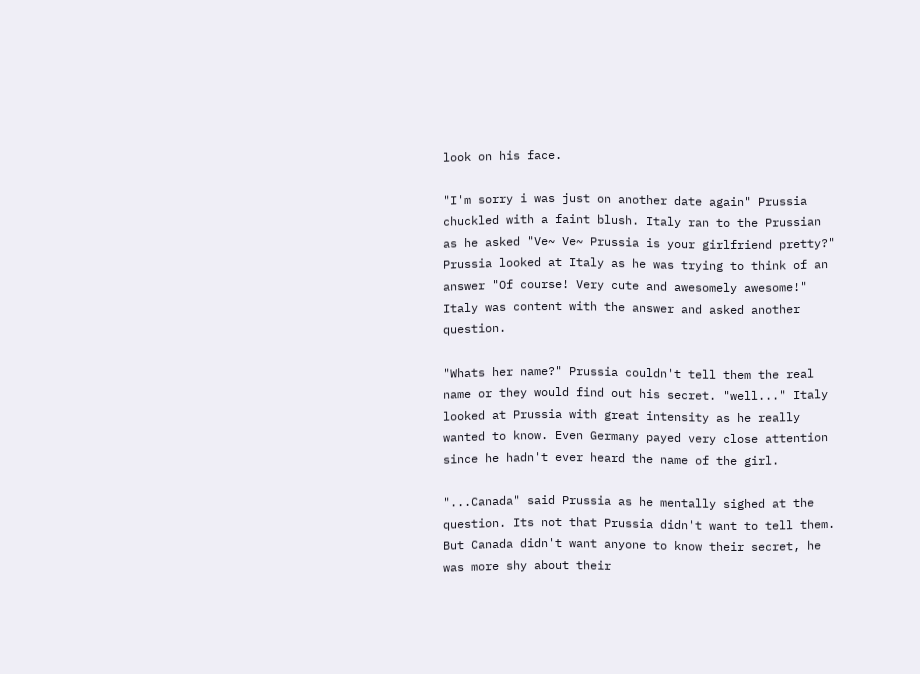look on his face.

"I'm sorry i was just on another date again" Prussia chuckled with a faint blush. Italy ran to the Prussian as he asked "Ve~ Ve~ Prussia is your girlfriend pretty?" Prussia looked at Italy as he was trying to think of an answer "Of course! Very cute and awesomely awesome!" Italy was content with the answer and asked another question.

"Whats her name?" Prussia couldn't tell them the real name or they would find out his secret. "well..." Italy looked at Prussia with great intensity as he really wanted to know. Even Germany payed very close attention since he hadn't ever heard the name of the girl.

"...Canada" said Prussia as he mentally sighed at the question. Its not that Prussia didn't want to tell them. But Canada didn't want anyone to know their secret, he was more shy about their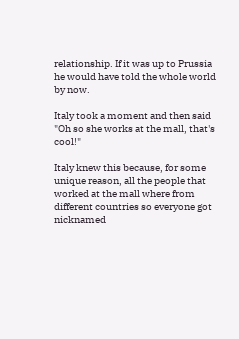relationship. If it was up to Prussia he would have told the whole world by now.

Italy took a moment and then said "Oh so she works at the mall, that's cool!"

Italy knew this because, for some unique reason, all the people that worked at the mall where from different countries so everyone got nicknamed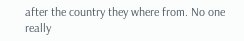after the country they where from. No one really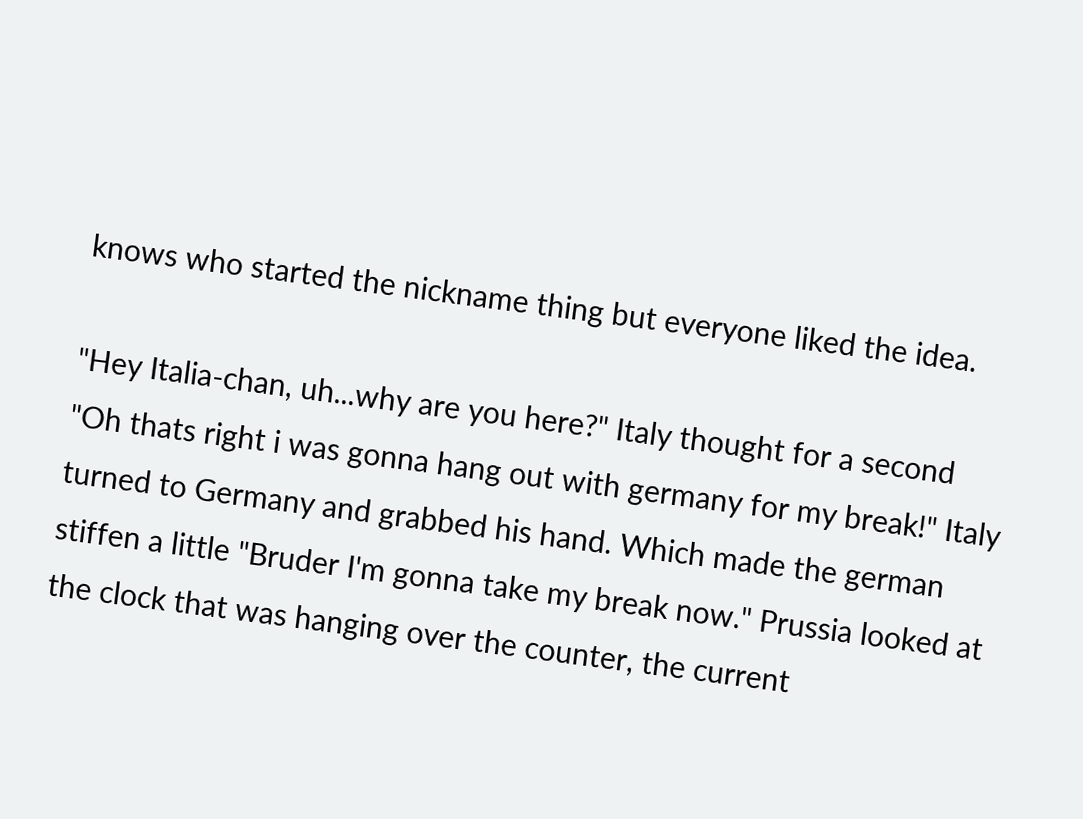knows who started the nickname thing but everyone liked the idea.

"Hey Italia-chan, uh...why are you here?" Italy thought for a second "Oh thats right i was gonna hang out with germany for my break!" Italy turned to Germany and grabbed his hand. Which made the german stiffen a little "Bruder I'm gonna take my break now." Prussia looked at the clock that was hanging over the counter, the current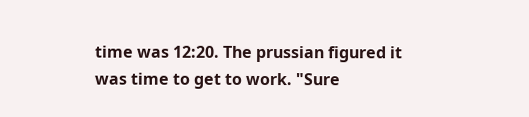time was 12:20. The prussian figured it was time to get to work. "Sure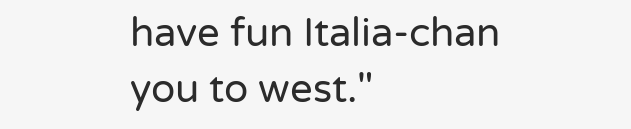have fun Italia-chan you to west."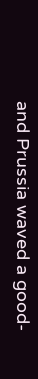and Prussia waved a good-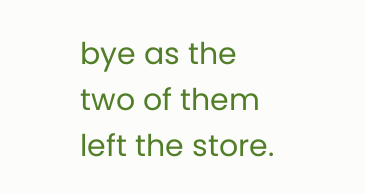bye as the two of them left the store.